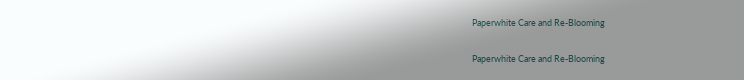Paperwhite Care and Re-Blooming

Paperwhite Care and Re-Blooming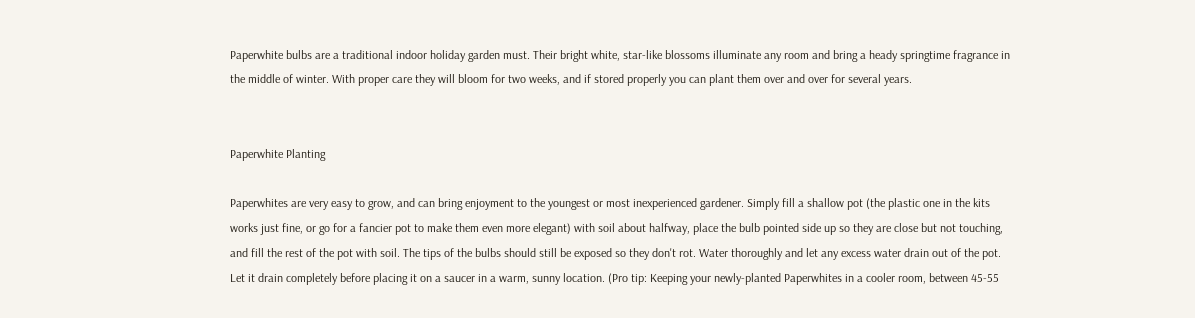Paperwhite bulbs are a traditional indoor holiday garden must. Their bright white, star-like blossoms illuminate any room and bring a heady springtime fragrance in the middle of winter. With proper care they will bloom for two weeks, and if stored properly you can plant them over and over for several years.


Paperwhite Planting

Paperwhites are very easy to grow, and can bring enjoyment to the youngest or most inexperienced gardener. Simply fill a shallow pot (the plastic one in the kits works just fine, or go for a fancier pot to make them even more elegant) with soil about halfway, place the bulb pointed side up so they are close but not touching, and fill the rest of the pot with soil. The tips of the bulbs should still be exposed so they don't rot. Water thoroughly and let any excess water drain out of the pot. Let it drain completely before placing it on a saucer in a warm, sunny location. (Pro tip: Keeping your newly-planted Paperwhites in a cooler room, between 45-55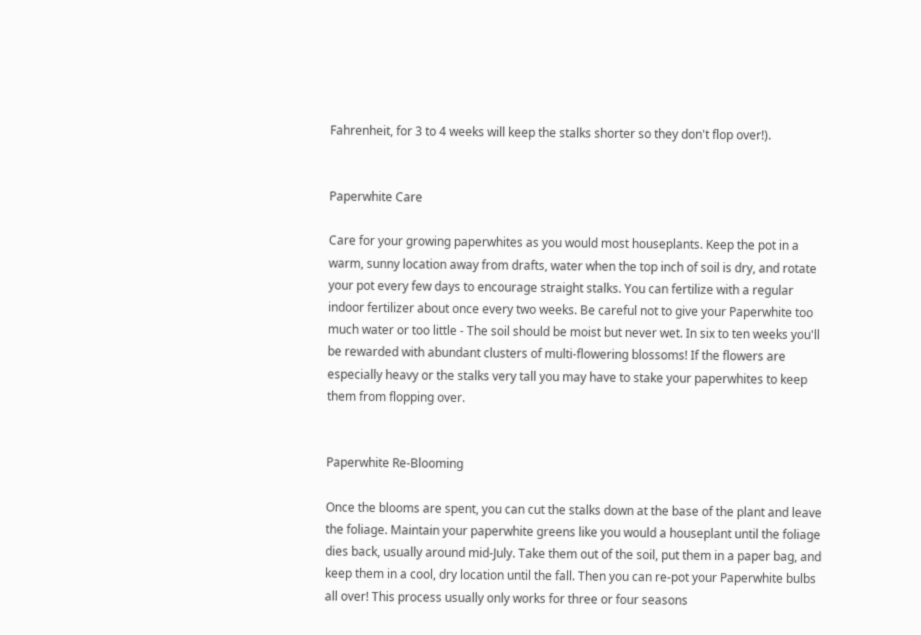Fahrenheit, for 3 to 4 weeks will keep the stalks shorter so they don't flop over!).


Paperwhite Care

Care for your growing paperwhites as you would most houseplants. Keep the pot in a warm, sunny location away from drafts, water when the top inch of soil is dry, and rotate your pot every few days to encourage straight stalks. You can fertilize with a regular indoor fertilizer about once every two weeks. Be careful not to give your Paperwhite too much water or too little - The soil should be moist but never wet. In six to ten weeks you'll be rewarded with abundant clusters of multi-flowering blossoms! If the flowers are especially heavy or the stalks very tall you may have to stake your paperwhites to keep them from flopping over.


Paperwhite Re-Blooming

Once the blooms are spent, you can cut the stalks down at the base of the plant and leave the foliage. Maintain your paperwhite greens like you would a houseplant until the foliage dies back, usually around mid-July. Take them out of the soil, put them in a paper bag, and keep them in a cool, dry location until the fall. Then you can re-pot your Paperwhite bulbs all over! This process usually only works for three or four seasons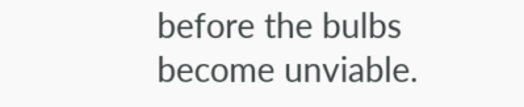before the bulbs become unviable.